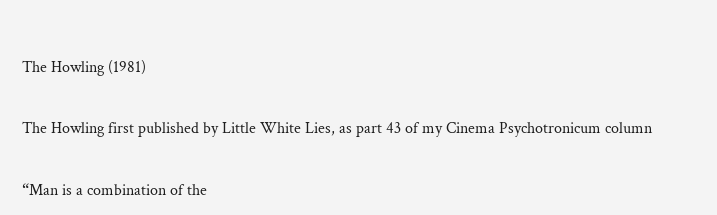The Howling (1981)

The Howling first published by Little White Lies, as part 43 of my Cinema Psychotronicum column

“Man is a combination of the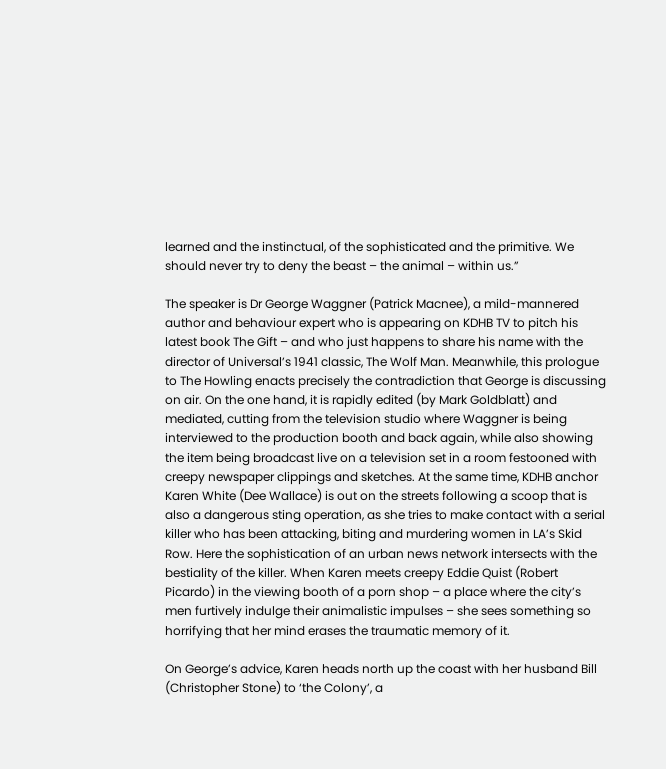learned and the instinctual, of the sophisticated and the primitive. We should never try to deny the beast – the animal – within us.”

The speaker is Dr George Waggner (Patrick Macnee), a mild-mannered author and behaviour expert who is appearing on KDHB TV to pitch his latest book The Gift – and who just happens to share his name with the director of Universal’s 1941 classic, The Wolf Man. Meanwhile, this prologue to The Howling enacts precisely the contradiction that George is discussing on air. On the one hand, it is rapidly edited (by Mark Goldblatt) and mediated, cutting from the television studio where Waggner is being interviewed to the production booth and back again, while also showing the item being broadcast live on a television set in a room festooned with creepy newspaper clippings and sketches. At the same time, KDHB anchor Karen White (Dee Wallace) is out on the streets following a scoop that is also a dangerous sting operation, as she tries to make contact with a serial killer who has been attacking, biting and murdering women in LA’s Skid Row. Here the sophistication of an urban news network intersects with the bestiality of the killer. When Karen meets creepy Eddie Quist (Robert Picardo) in the viewing booth of a porn shop – a place where the city’s men furtively indulge their animalistic impulses – she sees something so horrifying that her mind erases the traumatic memory of it.

On George’s advice, Karen heads north up the coast with her husband Bill (Christopher Stone) to ‘the Colony’, a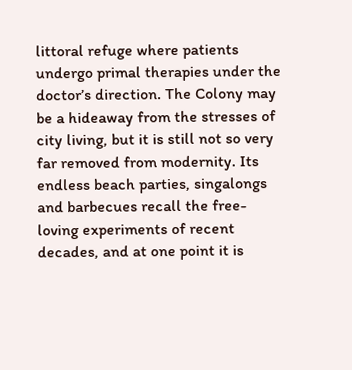littoral refuge where patients undergo primal therapies under the doctor’s direction. The Colony may be a hideaway from the stresses of city living, but it is still not so very far removed from modernity. Its endless beach parties, singalongs and barbecues recall the free-loving experiments of recent decades, and at one point it is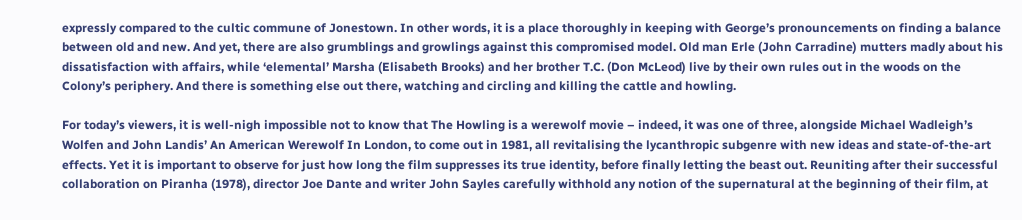expressly compared to the cultic commune of Jonestown. In other words, it is a place thoroughly in keeping with George’s pronouncements on finding a balance between old and new. And yet, there are also grumblings and growlings against this compromised model. Old man Erle (John Carradine) mutters madly about his dissatisfaction with affairs, while ‘elemental’ Marsha (Elisabeth Brooks) and her brother T.C. (Don McLeod) live by their own rules out in the woods on the Colony’s periphery. And there is something else out there, watching and circling and killing the cattle and howling.

For today’s viewers, it is well-nigh impossible not to know that The Howling is a werewolf movie – indeed, it was one of three, alongside Michael Wadleigh’s Wolfen and John Landis’ An American Werewolf In London, to come out in 1981, all revitalising the lycanthropic subgenre with new ideas and state-of-the-art effects. Yet it is important to observe for just how long the film suppresses its true identity, before finally letting the beast out. Reuniting after their successful collaboration on Piranha (1978), director Joe Dante and writer John Sayles carefully withhold any notion of the supernatural at the beginning of their film, at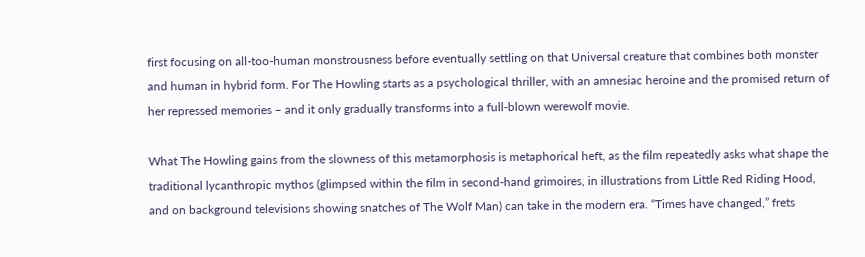first focusing on all-too-human monstrousness before eventually settling on that Universal creature that combines both monster and human in hybrid form. For The Howling starts as a psychological thriller, with an amnesiac heroine and the promised return of her repressed memories – and it only gradually transforms into a full-blown werewolf movie.

What The Howling gains from the slowness of this metamorphosis is metaphorical heft, as the film repeatedly asks what shape the traditional lycanthropic mythos (glimpsed within the film in second-hand grimoires, in illustrations from Little Red Riding Hood, and on background televisions showing snatches of The Wolf Man) can take in the modern era. “Times have changed,” frets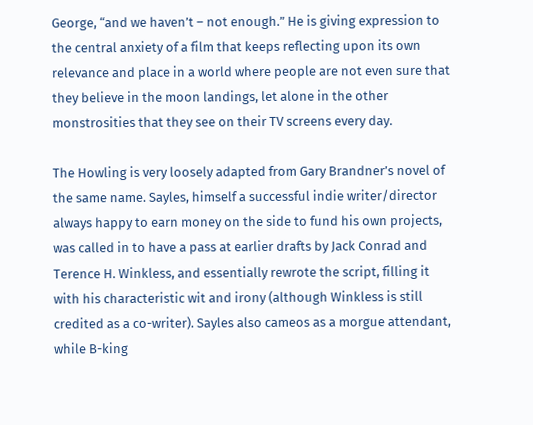George, “and we haven’t – not enough.” He is giving expression to the central anxiety of a film that keeps reflecting upon its own relevance and place in a world where people are not even sure that they believe in the moon landings, let alone in the other monstrosities that they see on their TV screens every day.

The Howling is very loosely adapted from Gary Brandner’s novel of the same name. Sayles, himself a successful indie writer/director always happy to earn money on the side to fund his own projects, was called in to have a pass at earlier drafts by Jack Conrad and Terence H. Winkless, and essentially rewrote the script, filling it with his characteristic wit and irony (although Winkless is still credited as a co-writer). Sayles also cameos as a morgue attendant, while B-king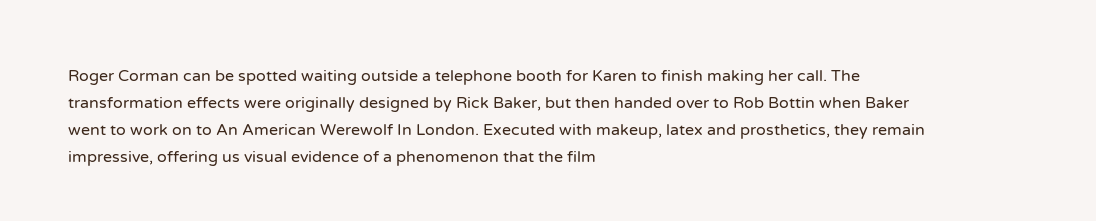Roger Corman can be spotted waiting outside a telephone booth for Karen to finish making her call. The transformation effects were originally designed by Rick Baker, but then handed over to Rob Bottin when Baker went to work on to An American Werewolf In London. Executed with makeup, latex and prosthetics, they remain impressive, offering us visual evidence of a phenomenon that the film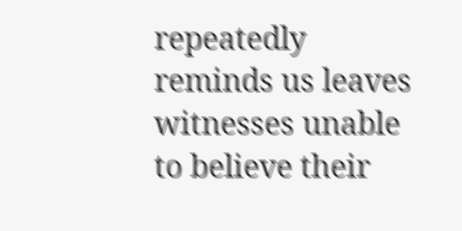repeatedly reminds us leaves witnesses unable to believe their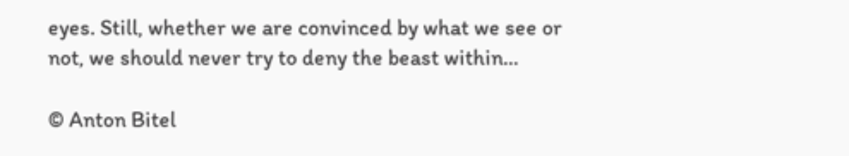eyes. Still, whether we are convinced by what we see or not, we should never try to deny the beast within…

© Anton Bitel